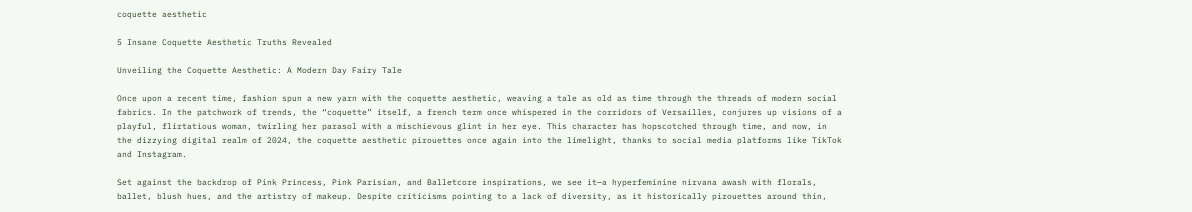coquette aesthetic

5 Insane Coquette Aesthetic Truths Revealed

Unveiling the Coquette Aesthetic: A Modern Day Fairy Tale

Once upon a recent time, fashion spun a new yarn with the coquette aesthetic, weaving a tale as old as time through the threads of modern social fabrics. In the patchwork of trends, the “coquette” itself, a french term once whispered in the corridors of Versailles, conjures up visions of a playful, flirtatious woman, twirling her parasol with a mischievous glint in her eye. This character has hopscotched through time, and now, in the dizzying digital realm of 2024, the coquette aesthetic pirouettes once again into the limelight, thanks to social media platforms like TikTok and Instagram.

Set against the backdrop of Pink Princess, Pink Parisian, and Balletcore inspirations, we see it—a hyperfeminine nirvana awash with florals, ballet, blush hues, and the artistry of makeup. Despite criticisms pointing to a lack of diversity, as it historically pirouettes around thin,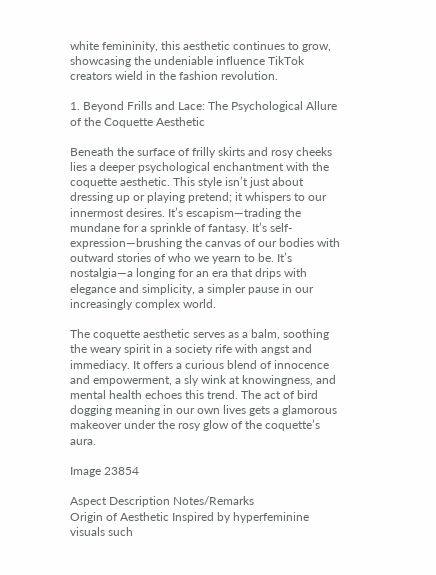white femininity, this aesthetic continues to grow, showcasing the undeniable influence TikTok creators wield in the fashion revolution.

1. Beyond Frills and Lace: The Psychological Allure of the Coquette Aesthetic

Beneath the surface of frilly skirts and rosy cheeks lies a deeper psychological enchantment with the coquette aesthetic. This style isn’t just about dressing up or playing pretend; it whispers to our innermost desires. It’s escapism—trading the mundane for a sprinkle of fantasy. It’s self-expression—brushing the canvas of our bodies with outward stories of who we yearn to be. It’s nostalgia—a longing for an era that drips with elegance and simplicity, a simpler pause in our increasingly complex world.

The coquette aesthetic serves as a balm, soothing the weary spirit in a society rife with angst and immediacy. It offers a curious blend of innocence and empowerment, a sly wink at knowingness, and mental health echoes this trend. The act of bird dogging meaning in our own lives gets a glamorous makeover under the rosy glow of the coquette’s aura.

Image 23854

Aspect Description Notes/Remarks
Origin of Aesthetic Inspired by hyperfeminine visuals such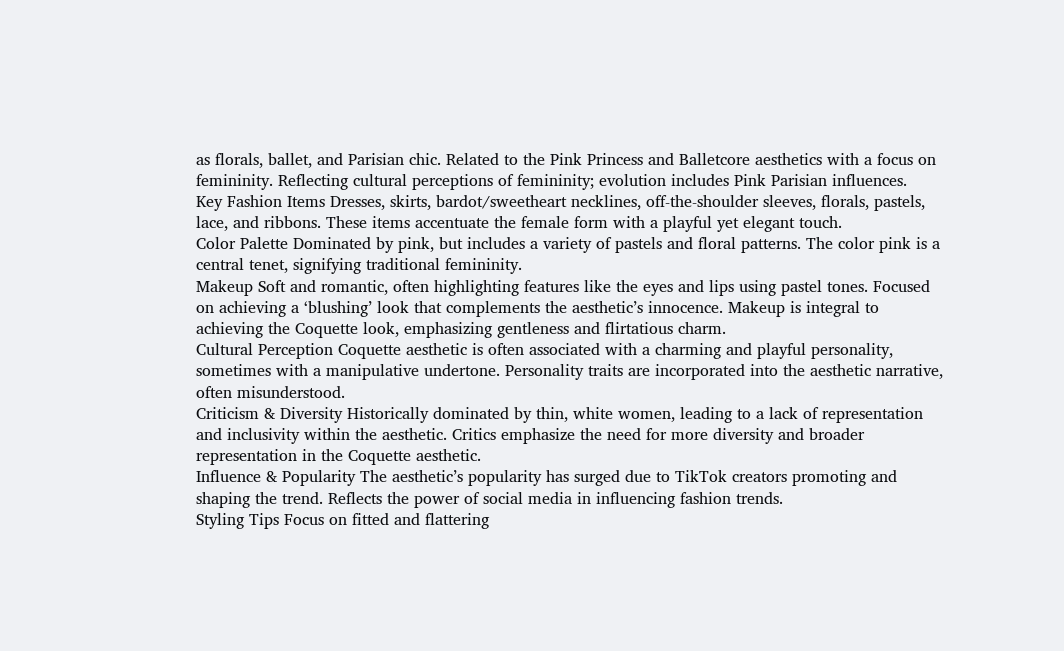as florals, ballet, and Parisian chic. Related to the Pink Princess and Balletcore aesthetics with a focus on femininity. Reflecting cultural perceptions of femininity; evolution includes Pink Parisian influences.
Key Fashion Items Dresses, skirts, bardot/sweetheart necklines, off-the-shoulder sleeves, florals, pastels, lace, and ribbons. These items accentuate the female form with a playful yet elegant touch.
Color Palette Dominated by pink, but includes a variety of pastels and floral patterns. The color pink is a central tenet, signifying traditional femininity.
Makeup Soft and romantic, often highlighting features like the eyes and lips using pastel tones. Focused on achieving a ‘blushing’ look that complements the aesthetic’s innocence. Makeup is integral to achieving the Coquette look, emphasizing gentleness and flirtatious charm.
Cultural Perception Coquette aesthetic is often associated with a charming and playful personality, sometimes with a manipulative undertone. Personality traits are incorporated into the aesthetic narrative, often misunderstood.
Criticism & Diversity Historically dominated by thin, white women, leading to a lack of representation and inclusivity within the aesthetic. Critics emphasize the need for more diversity and broader representation in the Coquette aesthetic.
Influence & Popularity The aesthetic’s popularity has surged due to TikTok creators promoting and shaping the trend. Reflects the power of social media in influencing fashion trends.
Styling Tips Focus on fitted and flattering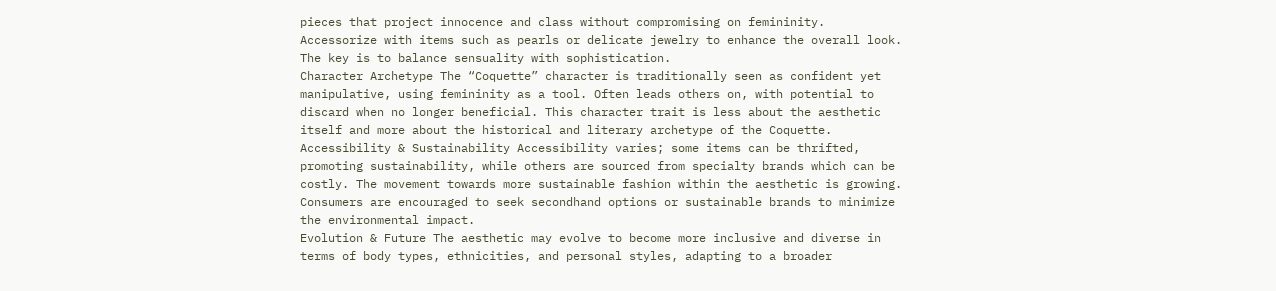pieces that project innocence and class without compromising on femininity. Accessorize with items such as pearls or delicate jewelry to enhance the overall look. The key is to balance sensuality with sophistication.
Character Archetype The “Coquette” character is traditionally seen as confident yet manipulative, using femininity as a tool. Often leads others on, with potential to discard when no longer beneficial. This character trait is less about the aesthetic itself and more about the historical and literary archetype of the Coquette.
Accessibility & Sustainability Accessibility varies; some items can be thrifted, promoting sustainability, while others are sourced from specialty brands which can be costly. The movement towards more sustainable fashion within the aesthetic is growing. Consumers are encouraged to seek secondhand options or sustainable brands to minimize the environmental impact.
Evolution & Future The aesthetic may evolve to become more inclusive and diverse in terms of body types, ethnicities, and personal styles, adapting to a broader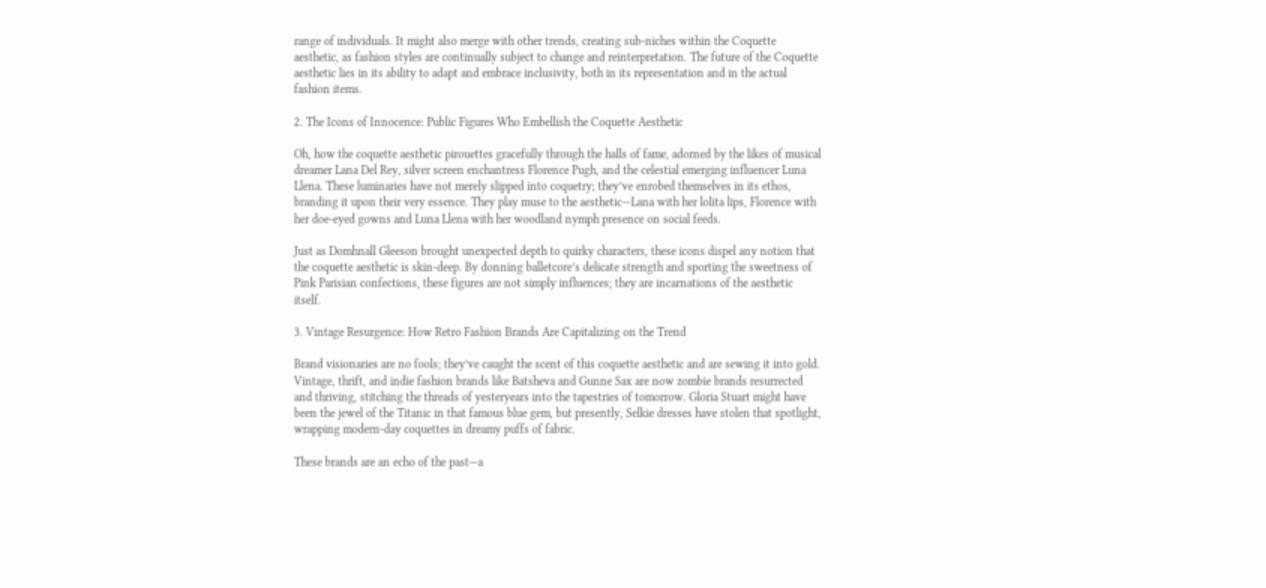range of individuals. It might also merge with other trends, creating sub-niches within the Coquette aesthetic, as fashion styles are continually subject to change and reinterpretation. The future of the Coquette aesthetic lies in its ability to adapt and embrace inclusivity, both in its representation and in the actual fashion items.

2. The Icons of Innocence: Public Figures Who Embellish the Coquette Aesthetic

Oh, how the coquette aesthetic pirouettes gracefully through the halls of fame, adorned by the likes of musical dreamer Lana Del Rey, silver screen enchantress Florence Pugh, and the celestial emerging influencer Luna Llena. These luminaries have not merely slipped into coquetry; they’ve enrobed themselves in its ethos, branding it upon their very essence. They play muse to the aesthetic—Lana with her lolita lips, Florence with her doe-eyed gowns and Luna Llena with her woodland nymph presence on social feeds.

Just as Domhnall Gleeson brought unexpected depth to quirky characters, these icons dispel any notion that the coquette aesthetic is skin-deep. By donning balletcore’s delicate strength and sporting the sweetness of Pink Parisian confections, these figures are not simply influences; they are incarnations of the aesthetic itself.

3. Vintage Resurgence: How Retro Fashion Brands Are Capitalizing on the Trend

Brand visionaries are no fools; they’ve caught the scent of this coquette aesthetic and are sewing it into gold. Vintage, thrift, and indie fashion brands like Batsheva and Gunne Sax are now zombie brands resurrected and thriving, stitching the threads of yesteryears into the tapestries of tomorrow. Gloria Stuart might have been the jewel of the Titanic in that famous blue gem, but presently, Selkie dresses have stolen that spotlight, wrapping modern-day coquettes in dreamy puffs of fabric.

These brands are an echo of the past—a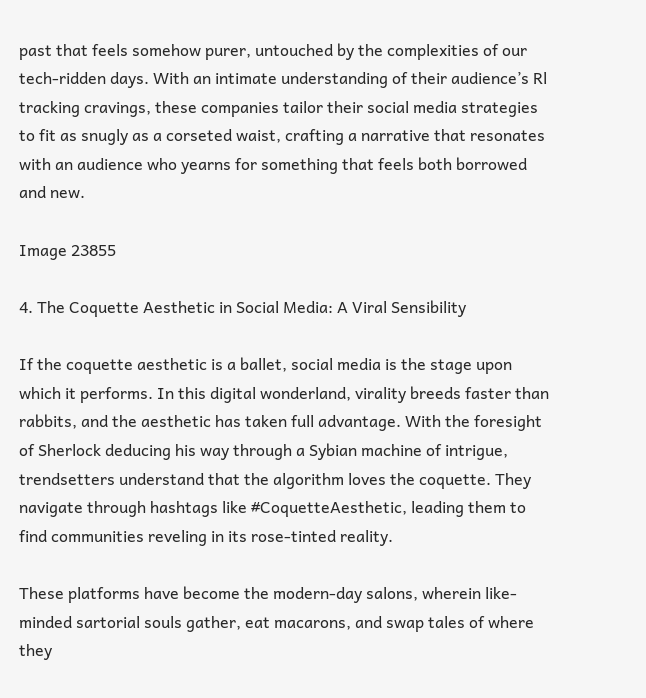past that feels somehow purer, untouched by the complexities of our tech-ridden days. With an intimate understanding of their audience’s Rl tracking cravings, these companies tailor their social media strategies to fit as snugly as a corseted waist, crafting a narrative that resonates with an audience who yearns for something that feels both borrowed and new.

Image 23855

4. The Coquette Aesthetic in Social Media: A Viral Sensibility

If the coquette aesthetic is a ballet, social media is the stage upon which it performs. In this digital wonderland, virality breeds faster than rabbits, and the aesthetic has taken full advantage. With the foresight of Sherlock deducing his way through a Sybian machine of intrigue, trendsetters understand that the algorithm loves the coquette. They navigate through hashtags like #CoquetteAesthetic, leading them to find communities reveling in its rose-tinted reality.

These platforms have become the modern-day salons, wherein like-minded sartorial souls gather, eat macarons, and swap tales of where they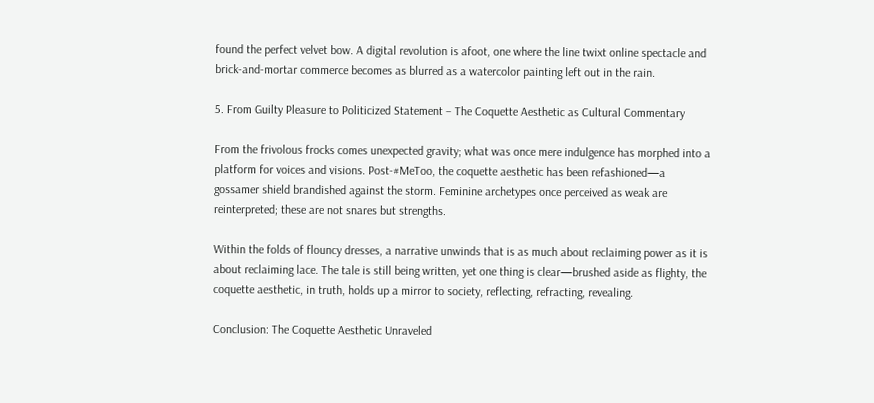found the perfect velvet bow. A digital revolution is afoot, one where the line twixt online spectacle and brick-and-mortar commerce becomes as blurred as a watercolor painting left out in the rain.

5. From Guilty Pleasure to Politicized Statement – The Coquette Aesthetic as Cultural Commentary

From the frivolous frocks comes unexpected gravity; what was once mere indulgence has morphed into a platform for voices and visions. Post-#MeToo, the coquette aesthetic has been refashioned—a gossamer shield brandished against the storm. Feminine archetypes once perceived as weak are reinterpreted; these are not snares but strengths.

Within the folds of flouncy dresses, a narrative unwinds that is as much about reclaiming power as it is about reclaiming lace. The tale is still being written, yet one thing is clear—brushed aside as flighty, the coquette aesthetic, in truth, holds up a mirror to society, reflecting, refracting, revealing.

Conclusion: The Coquette Aesthetic Unraveled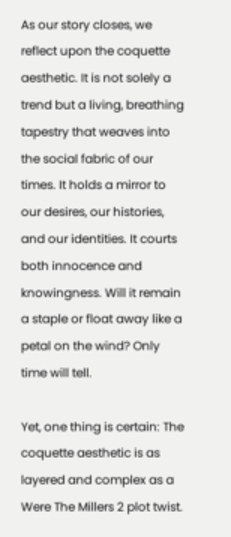As our story closes, we reflect upon the coquette aesthetic. It is not solely a trend but a living, breathing tapestry that weaves into the social fabric of our times. It holds a mirror to our desires, our histories, and our identities. It courts both innocence and knowingness. Will it remain a staple or float away like a petal on the wind? Only time will tell.

Yet, one thing is certain: The coquette aesthetic is as layered and complex as a Were The Millers 2 plot twist.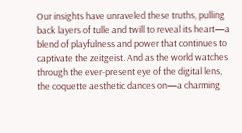Our insights have unraveled these truths, pulling back layers of tulle and twill to reveal its heart—a blend of playfulness and power that continues to captivate the zeitgeist. And as the world watches through the ever-present eye of the digital lens, the coquette aesthetic dances on—a charming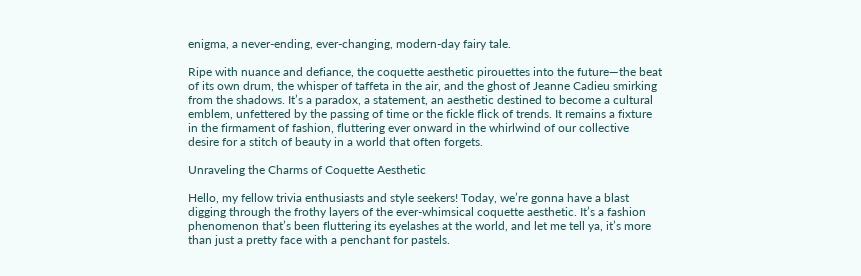enigma, a never-ending, ever-changing, modern-day fairy tale.

Ripe with nuance and defiance, the coquette aesthetic pirouettes into the future—the beat of its own drum, the whisper of taffeta in the air, and the ghost of Jeanne Cadieu smirking from the shadows. It’s a paradox, a statement, an aesthetic destined to become a cultural emblem, unfettered by the passing of time or the fickle flick of trends. It remains a fixture in the firmament of fashion, fluttering ever onward in the whirlwind of our collective desire for a stitch of beauty in a world that often forgets.

Unraveling the Charms of Coquette Aesthetic

Hello, my fellow trivia enthusiasts and style seekers! Today, we’re gonna have a blast digging through the frothy layers of the ever-whimsical coquette aesthetic. It’s a fashion phenomenon that’s been fluttering its eyelashes at the world, and let me tell ya, it’s more than just a pretty face with a penchant for pastels.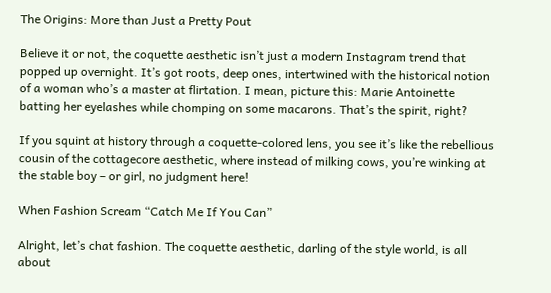The Origins: More than Just a Pretty Pout

Believe it or not, the coquette aesthetic isn’t just a modern Instagram trend that popped up overnight. It’s got roots, deep ones, intertwined with the historical notion of a woman who’s a master at flirtation. I mean, picture this: Marie Antoinette batting her eyelashes while chomping on some macarons. That’s the spirit, right?

If you squint at history through a coquette-colored lens, you see it’s like the rebellious cousin of the cottagecore aesthetic, where instead of milking cows, you’re winking at the stable boy – or girl, no judgment here!

When Fashion Scream “Catch Me If You Can”

Alright, let’s chat fashion. The coquette aesthetic, darling of the style world, is all about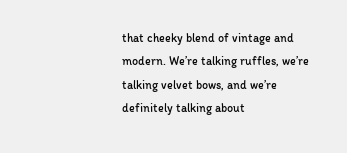that cheeky blend of vintage and modern. We’re talking ruffles, we’re talking velvet bows, and we’re definitely talking about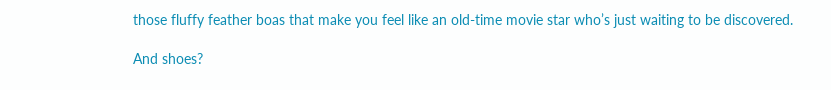those fluffy feather boas that make you feel like an old-time movie star who’s just waiting to be discovered.

And shoes?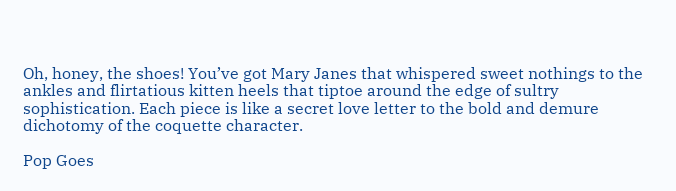Oh, honey, the shoes! You’ve got Mary Janes that whispered sweet nothings to the ankles and flirtatious kitten heels that tiptoe around the edge of sultry sophistication. Each piece is like a secret love letter to the bold and demure dichotomy of the coquette character.

Pop Goes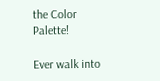the Color Palette!

Ever walk into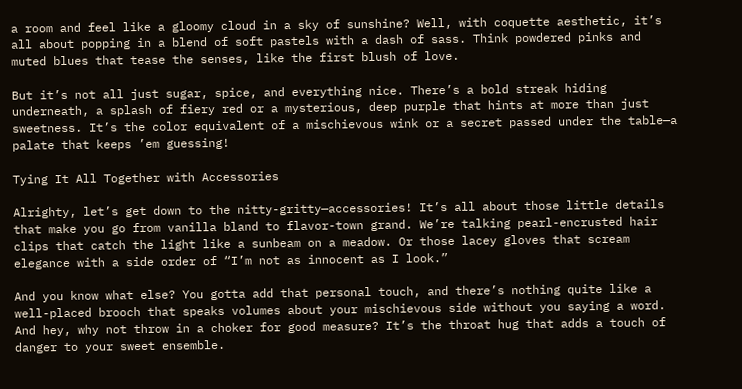a room and feel like a gloomy cloud in a sky of sunshine? Well, with coquette aesthetic, it’s all about popping in a blend of soft pastels with a dash of sass. Think powdered pinks and muted blues that tease the senses, like the first blush of love.

But it’s not all just sugar, spice, and everything nice. There’s a bold streak hiding underneath, a splash of fiery red or a mysterious, deep purple that hints at more than just sweetness. It’s the color equivalent of a mischievous wink or a secret passed under the table—a palate that keeps ’em guessing!

Tying It All Together with Accessories

Alrighty, let’s get down to the nitty-gritty—accessories! It’s all about those little details that make you go from vanilla bland to flavor-town grand. We’re talking pearl-encrusted hair clips that catch the light like a sunbeam on a meadow. Or those lacey gloves that scream elegance with a side order of “I’m not as innocent as I look.”

And you know what else? You gotta add that personal touch, and there’s nothing quite like a well-placed brooch that speaks volumes about your mischievous side without you saying a word. And hey, why not throw in a choker for good measure? It’s the throat hug that adds a touch of danger to your sweet ensemble.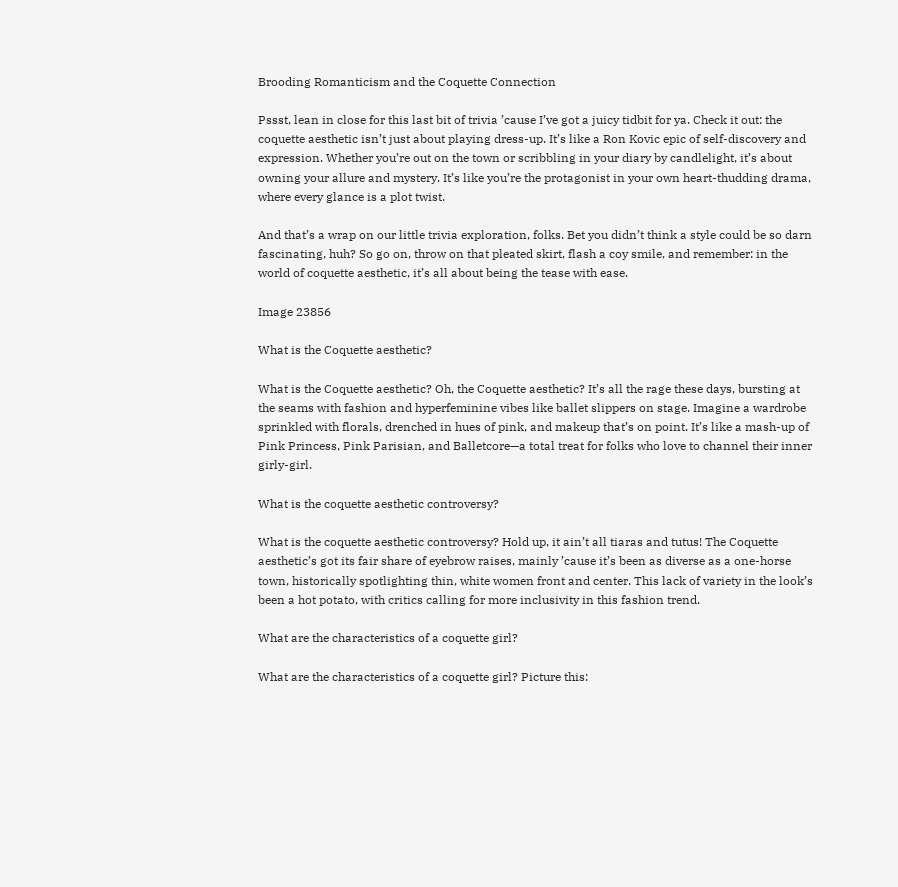Brooding Romanticism and the Coquette Connection

Pssst, lean in close for this last bit of trivia ’cause I’ve got a juicy tidbit for ya. Check it out: the coquette aesthetic isn’t just about playing dress-up. It’s like a Ron Kovic epic of self-discovery and expression. Whether you’re out on the town or scribbling in your diary by candlelight, it’s about owning your allure and mystery. It’s like you’re the protagonist in your own heart-thudding drama, where every glance is a plot twist.

And that’s a wrap on our little trivia exploration, folks. Bet you didn’t think a style could be so darn fascinating, huh? So go on, throw on that pleated skirt, flash a coy smile, and remember: in the world of coquette aesthetic, it’s all about being the tease with ease.

Image 23856

What is the Coquette aesthetic?

What is the Coquette aesthetic? Oh, the Coquette aesthetic? It’s all the rage these days, bursting at the seams with fashion and hyperfeminine vibes like ballet slippers on stage. Imagine a wardrobe sprinkled with florals, drenched in hues of pink, and makeup that’s on point. It’s like a mash-up of Pink Princess, Pink Parisian, and Balletcore—a total treat for folks who love to channel their inner girly-girl.

What is the coquette aesthetic controversy?

What is the coquette aesthetic controversy? Hold up, it ain’t all tiaras and tutus! The Coquette aesthetic’s got its fair share of eyebrow raises, mainly ’cause it’s been as diverse as a one-horse town, historically spotlighting thin, white women front and center. This lack of variety in the look’s been a hot potato, with critics calling for more inclusivity in this fashion trend.

What are the characteristics of a coquette girl?

What are the characteristics of a coquette girl? Picture this: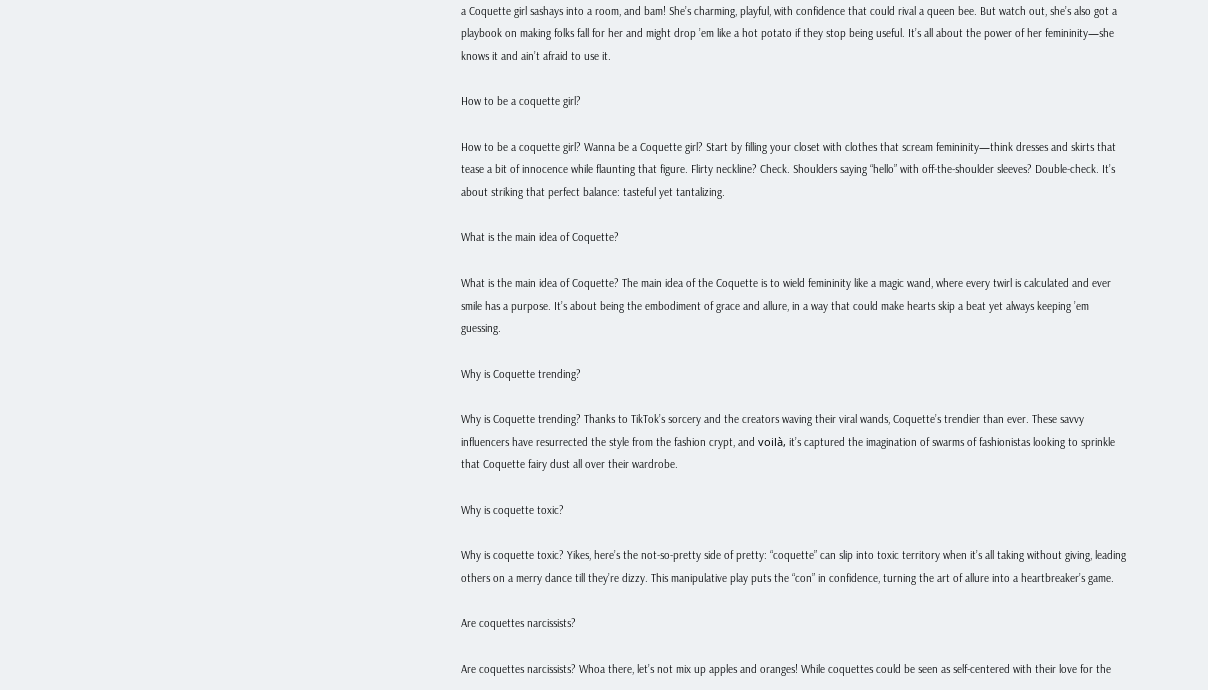a Coquette girl sashays into a room, and bam! She’s charming, playful, with confidence that could rival a queen bee. But watch out, she’s also got a playbook on making folks fall for her and might drop ’em like a hot potato if they stop being useful. It’s all about the power of her femininity—she knows it and ain’t afraid to use it.

How to be a coquette girl?

How to be a coquette girl? Wanna be a Coquette girl? Start by filling your closet with clothes that scream femininity—think dresses and skirts that tease a bit of innocence while flaunting that figure. Flirty neckline? Check. Shoulders saying “hello” with off-the-shoulder sleeves? Double-check. It’s about striking that perfect balance: tasteful yet tantalizing.

What is the main idea of Coquette?

What is the main idea of Coquette? The main idea of the Coquette is to wield femininity like a magic wand, where every twirl is calculated and ever smile has a purpose. It’s about being the embodiment of grace and allure, in a way that could make hearts skip a beat yet always keeping ’em guessing.

Why is Coquette trending?

Why is Coquette trending? Thanks to TikTok’s sorcery and the creators waving their viral wands, Coquette’s trendier than ever. These savvy influencers have resurrected the style from the fashion crypt, and voilà, it’s captured the imagination of swarms of fashionistas looking to sprinkle that Coquette fairy dust all over their wardrobe.

Why is coquette toxic?

Why is coquette toxic? Yikes, here’s the not-so-pretty side of pretty: “coquette” can slip into toxic territory when it’s all taking without giving, leading others on a merry dance till they’re dizzy. This manipulative play puts the “con” in confidence, turning the art of allure into a heartbreaker’s game.

Are coquettes narcissists?

Are coquettes narcissists? Whoa there, let’s not mix up apples and oranges! While coquettes could be seen as self-centered with their love for the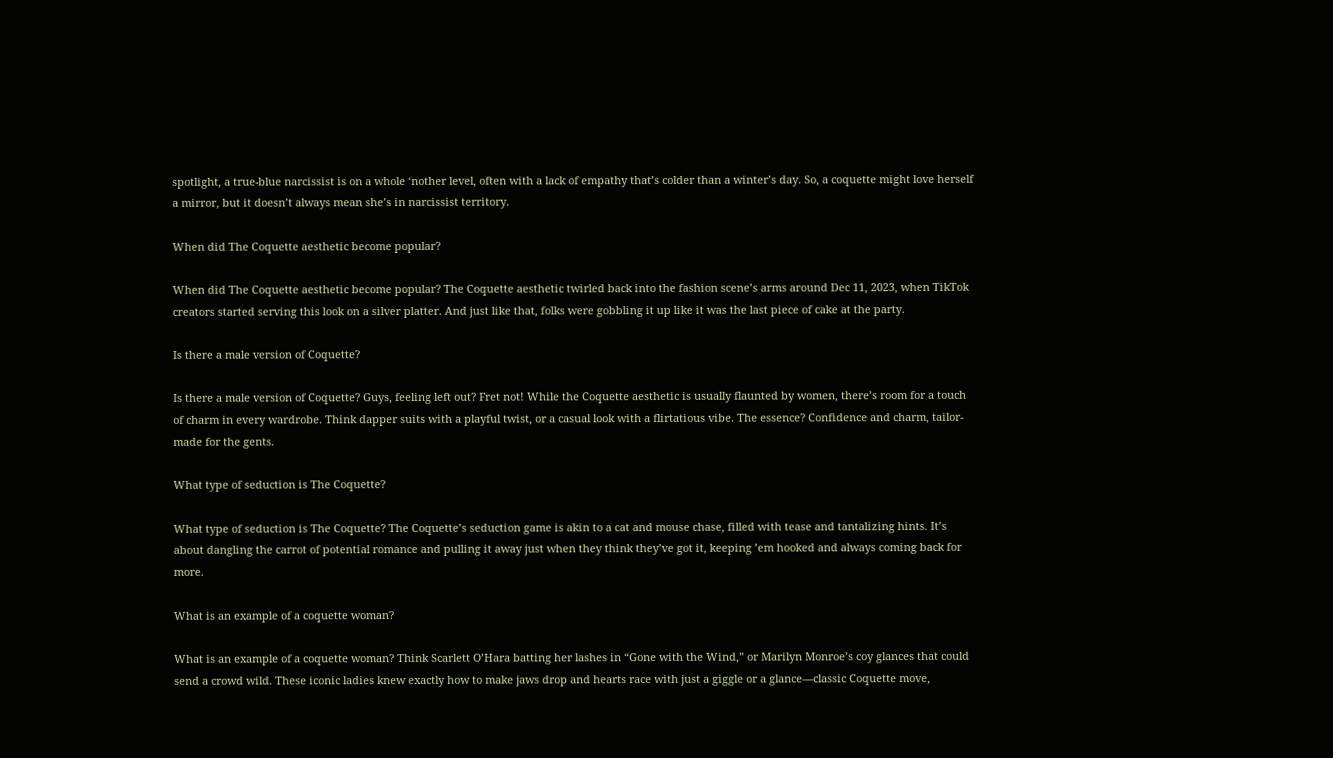spotlight, a true-blue narcissist is on a whole ‘nother level, often with a lack of empathy that’s colder than a winter’s day. So, a coquette might love herself a mirror, but it doesn’t always mean she’s in narcissist territory.

When did The Coquette aesthetic become popular?

When did The Coquette aesthetic become popular? The Coquette aesthetic twirled back into the fashion scene’s arms around Dec 11, 2023, when TikTok creators started serving this look on a silver platter. And just like that, folks were gobbling it up like it was the last piece of cake at the party.

Is there a male version of Coquette?

Is there a male version of Coquette? Guys, feeling left out? Fret not! While the Coquette aesthetic is usually flaunted by women, there’s room for a touch of charm in every wardrobe. Think dapper suits with a playful twist, or a casual look with a flirtatious vibe. The essence? Confidence and charm, tailor-made for the gents.

What type of seduction is The Coquette?

What type of seduction is The Coquette? The Coquette’s seduction game is akin to a cat and mouse chase, filled with tease and tantalizing hints. It’s about dangling the carrot of potential romance and pulling it away just when they think they’ve got it, keeping ’em hooked and always coming back for more.

What is an example of a coquette woman?

What is an example of a coquette woman? Think Scarlett O’Hara batting her lashes in “Gone with the Wind,” or Marilyn Monroe’s coy glances that could send a crowd wild. These iconic ladies knew exactly how to make jaws drop and hearts race with just a giggle or a glance—classic Coquette move,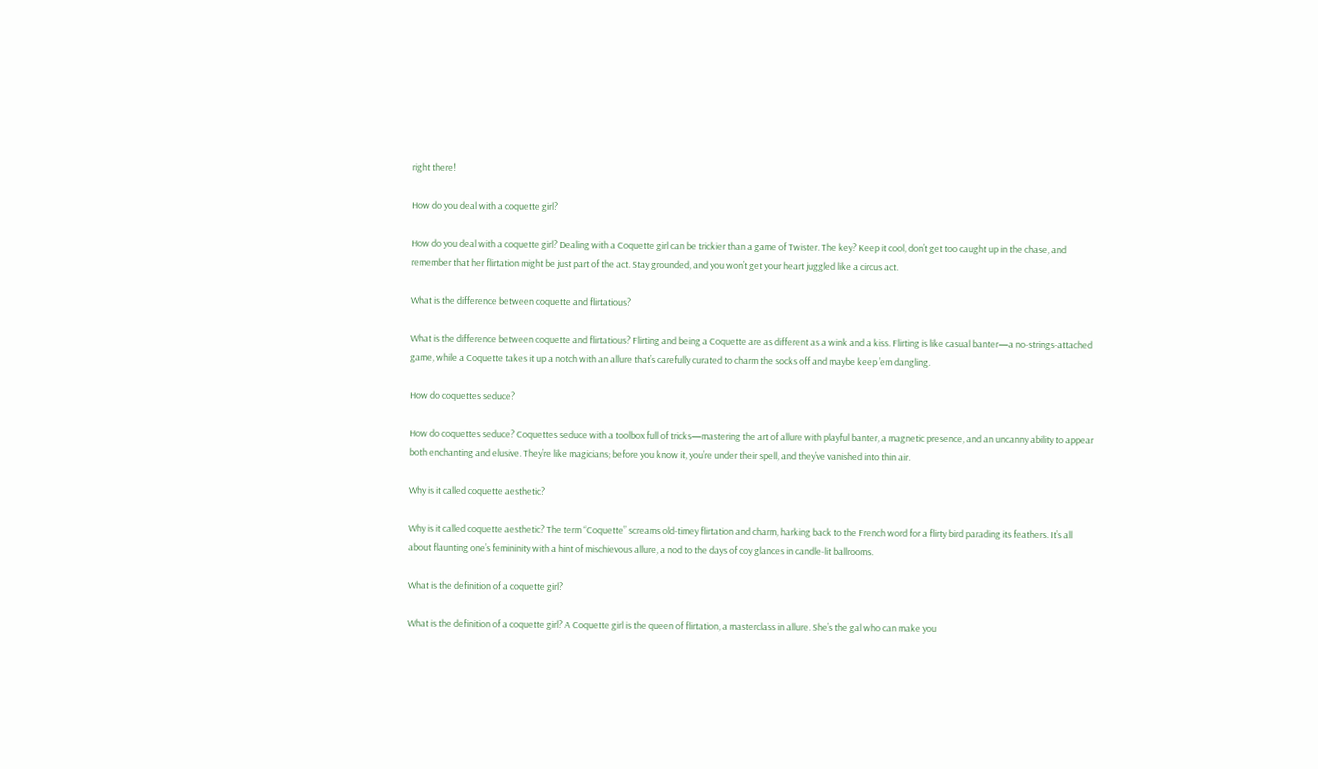right there!

How do you deal with a coquette girl?

How do you deal with a coquette girl? Dealing with a Coquette girl can be trickier than a game of Twister. The key? Keep it cool, don’t get too caught up in the chase, and remember that her flirtation might be just part of the act. Stay grounded, and you won’t get your heart juggled like a circus act.

What is the difference between coquette and flirtatious?

What is the difference between coquette and flirtatious? Flirting and being a Coquette are as different as a wink and a kiss. Flirting is like casual banter—a no-strings-attached game, while a Coquette takes it up a notch with an allure that’s carefully curated to charm the socks off and maybe keep ’em dangling.

How do coquettes seduce?

How do coquettes seduce? Coquettes seduce with a toolbox full of tricks—mastering the art of allure with playful banter, a magnetic presence, and an uncanny ability to appear both enchanting and elusive. They’re like magicians; before you know it, you’re under their spell, and they’ve vanished into thin air.

Why is it called coquette aesthetic?

Why is it called coquette aesthetic? The term “Coquette” screams old-timey flirtation and charm, harking back to the French word for a flirty bird parading its feathers. It’s all about flaunting one’s femininity with a hint of mischievous allure, a nod to the days of coy glances in candle-lit ballrooms.

What is the definition of a coquette girl?

What is the definition of a coquette girl? A Coquette girl is the queen of flirtation, a masterclass in allure. She’s the gal who can make you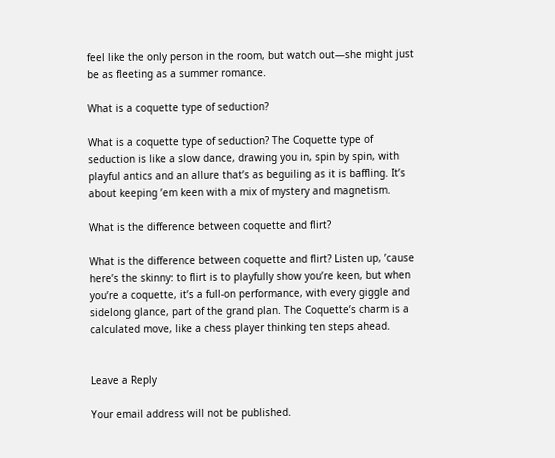feel like the only person in the room, but watch out—she might just be as fleeting as a summer romance.

What is a coquette type of seduction?

What is a coquette type of seduction? The Coquette type of seduction is like a slow dance, drawing you in, spin by spin, with playful antics and an allure that’s as beguiling as it is baffling. It’s about keeping ’em keen with a mix of mystery and magnetism.

What is the difference between coquette and flirt?

What is the difference between coquette and flirt? Listen up, ’cause here’s the skinny: to flirt is to playfully show you’re keen, but when you’re a coquette, it’s a full-on performance, with every giggle and sidelong glance, part of the grand plan. The Coquette’s charm is a calculated move, like a chess player thinking ten steps ahead.


Leave a Reply

Your email address will not be published.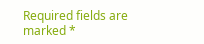Required fields are marked *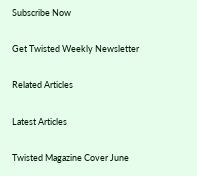Subscribe Now

Get Twisted Weekly Newsletter

Related Articles

Latest Articles

Twisted Magazine Cover June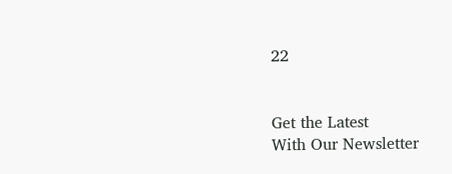22


Get the Latest
With Our Newsletter